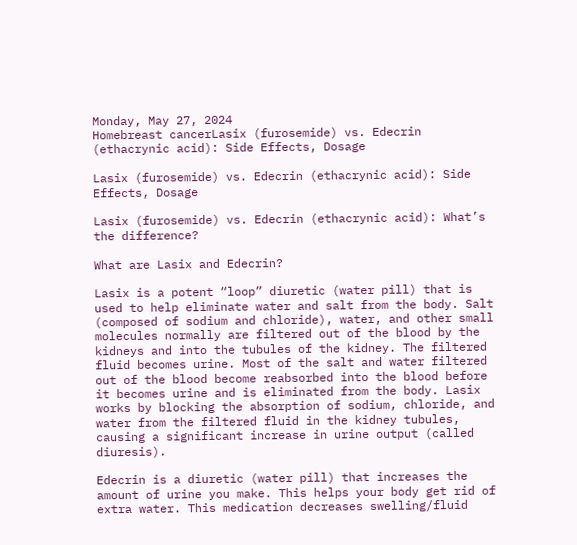Monday, May 27, 2024
Homebreast cancerLasix (furosemide) vs. Edecrin (ethacrynic acid): Side Effects, Dosage

Lasix (furosemide) vs. Edecrin (ethacrynic acid): Side Effects, Dosage

Lasix (furosemide) vs. Edecrin (ethacrynic acid): What’s the difference?

What are Lasix and Edecrin?

Lasix is a potent “loop” diuretic (water pill) that is used to help eliminate water and salt from the body. Salt (composed of sodium and chloride), water, and other small molecules normally are filtered out of the blood by the kidneys and into the tubules of the kidney. The filtered fluid becomes urine. Most of the salt and water filtered out of the blood become reabsorbed into the blood before it becomes urine and is eliminated from the body. Lasix works by blocking the absorption of sodium, chloride, and water from the filtered fluid in the kidney tubules, causing a significant increase in urine output (called diuresis).

Edecrin is a diuretic (water pill) that increases the amount of urine you make. This helps your body get rid of extra water. This medication decreases swelling/fluid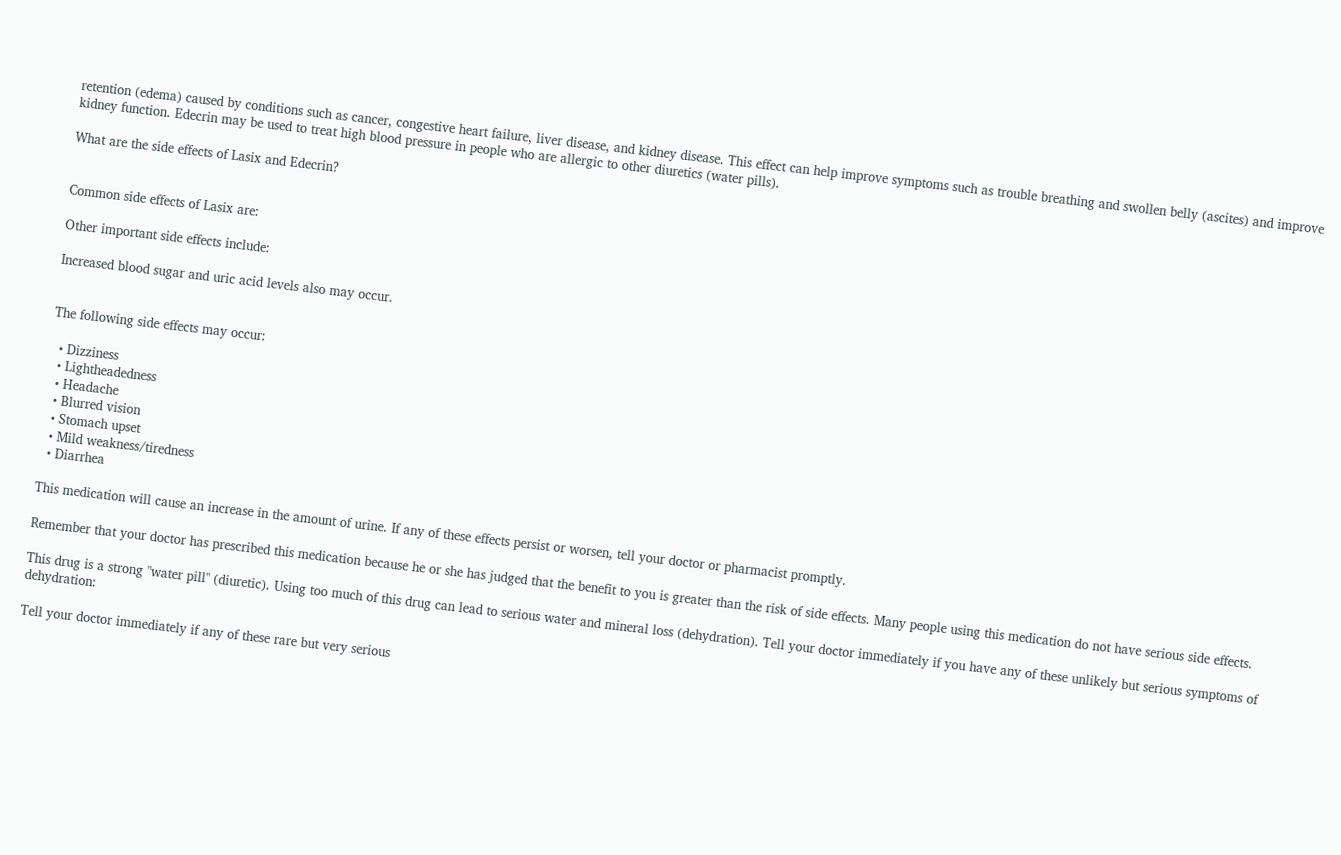retention (edema) caused by conditions such as cancer, congestive heart failure, liver disease, and kidney disease. This effect can help improve symptoms such as trouble breathing and swollen belly (ascites) and improve kidney function. Edecrin may be used to treat high blood pressure in people who are allergic to other diuretics (water pills).

What are the side effects of Lasix and Edecrin?


Common side effects of Lasix are:

Other important side effects include:

Increased blood sugar and uric acid levels also may occur.


The following side effects may occur:

  • Dizziness
  • Lightheadedness
  • Headache
  • Blurred vision
  • Stomach upset
  • Mild weakness/tiredness
  • Diarrhea

This medication will cause an increase in the amount of urine. If any of these effects persist or worsen, tell your doctor or pharmacist promptly.

Remember that your doctor has prescribed this medication because he or she has judged that the benefit to you is greater than the risk of side effects. Many people using this medication do not have serious side effects.

This drug is a strong "water pill" (diuretic). Using too much of this drug can lead to serious water and mineral loss (dehydration). Tell your doctor immediately if you have any of these unlikely but serious symptoms of dehydration:

Tell your doctor immediately if any of these rare but very serious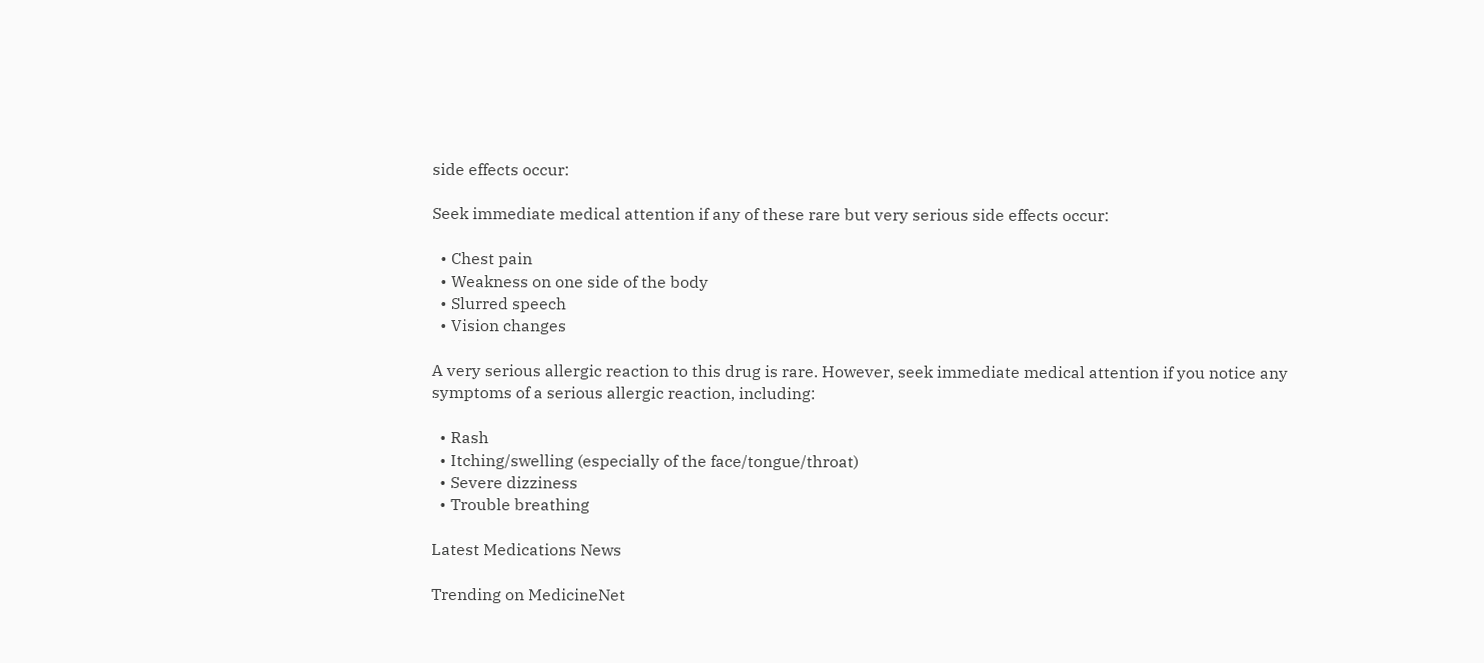side effects occur:

Seek immediate medical attention if any of these rare but very serious side effects occur:

  • Chest pain
  • Weakness on one side of the body
  • Slurred speech
  • Vision changes

A very serious allergic reaction to this drug is rare. However, seek immediate medical attention if you notice any symptoms of a serious allergic reaction, including:

  • Rash
  • Itching/swelling (especially of the face/tongue/throat)
  • Severe dizziness
  • Trouble breathing

Latest Medications News

Trending on MedicineNet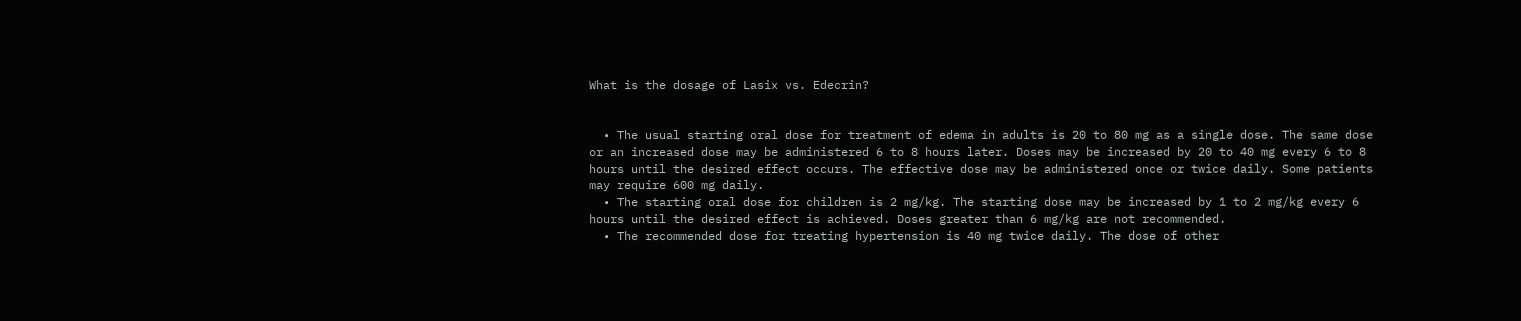What is the dosage of Lasix vs. Edecrin?


  • The usual starting oral dose for treatment of edema in adults is 20 to 80 mg as a single dose. The same dose or an increased dose may be administered 6 to 8 hours later. Doses may be increased by 20 to 40 mg every 6 to 8 hours until the desired effect occurs. The effective dose may be administered once or twice daily. Some patients may require 600 mg daily.
  • The starting oral dose for children is 2 mg/kg. The starting dose may be increased by 1 to 2 mg/kg every 6 hours until the desired effect is achieved. Doses greater than 6 mg/kg are not recommended.
  • The recommended dose for treating hypertension is 40 mg twice daily. The dose of other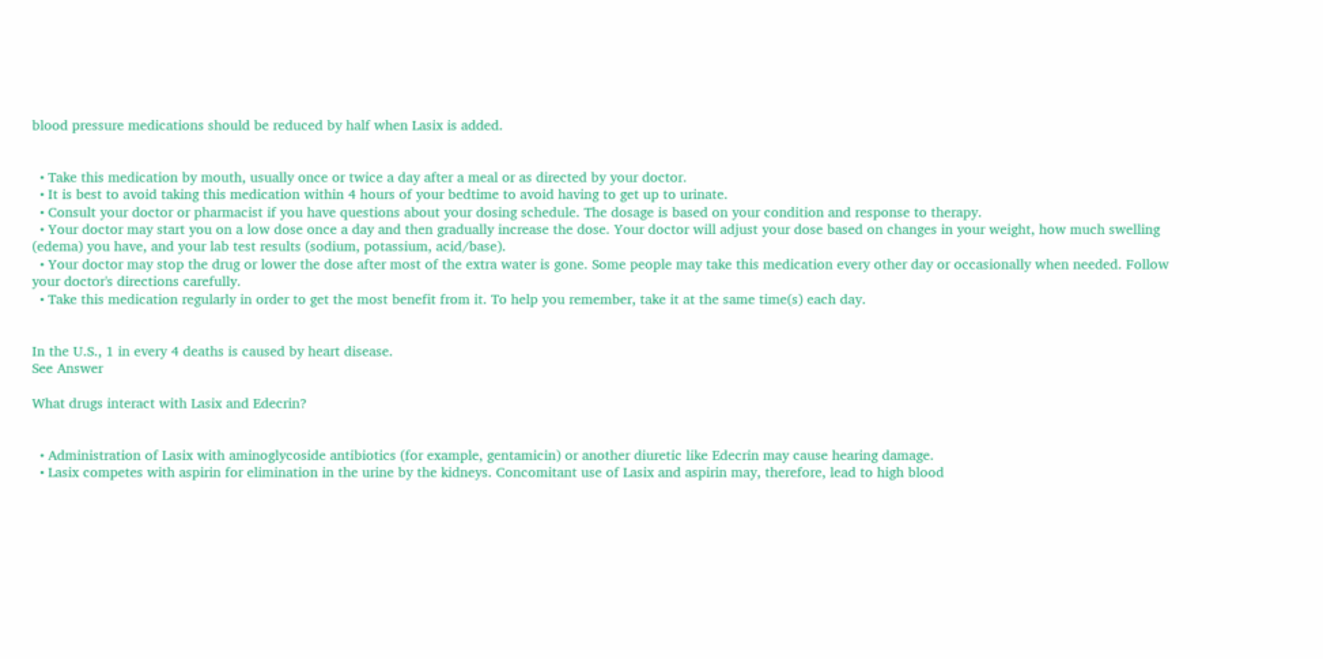blood pressure medications should be reduced by half when Lasix is added.


  • Take this medication by mouth, usually once or twice a day after a meal or as directed by your doctor.
  • It is best to avoid taking this medication within 4 hours of your bedtime to avoid having to get up to urinate.
  • Consult your doctor or pharmacist if you have questions about your dosing schedule. The dosage is based on your condition and response to therapy.
  • Your doctor may start you on a low dose once a day and then gradually increase the dose. Your doctor will adjust your dose based on changes in your weight, how much swelling (edema) you have, and your lab test results (sodium, potassium, acid/base).
  • Your doctor may stop the drug or lower the dose after most of the extra water is gone. Some people may take this medication every other day or occasionally when needed. Follow your doctor's directions carefully.
  • Take this medication regularly in order to get the most benefit from it. To help you remember, take it at the same time(s) each day.


In the U.S., 1 in every 4 deaths is caused by heart disease.
See Answer

What drugs interact with Lasix and Edecrin?


  • Administration of Lasix with aminoglycoside antibiotics (for example, gentamicin) or another diuretic like Edecrin may cause hearing damage.
  • Lasix competes with aspirin for elimination in the urine by the kidneys. Concomitant use of Lasix and aspirin may, therefore, lead to high blood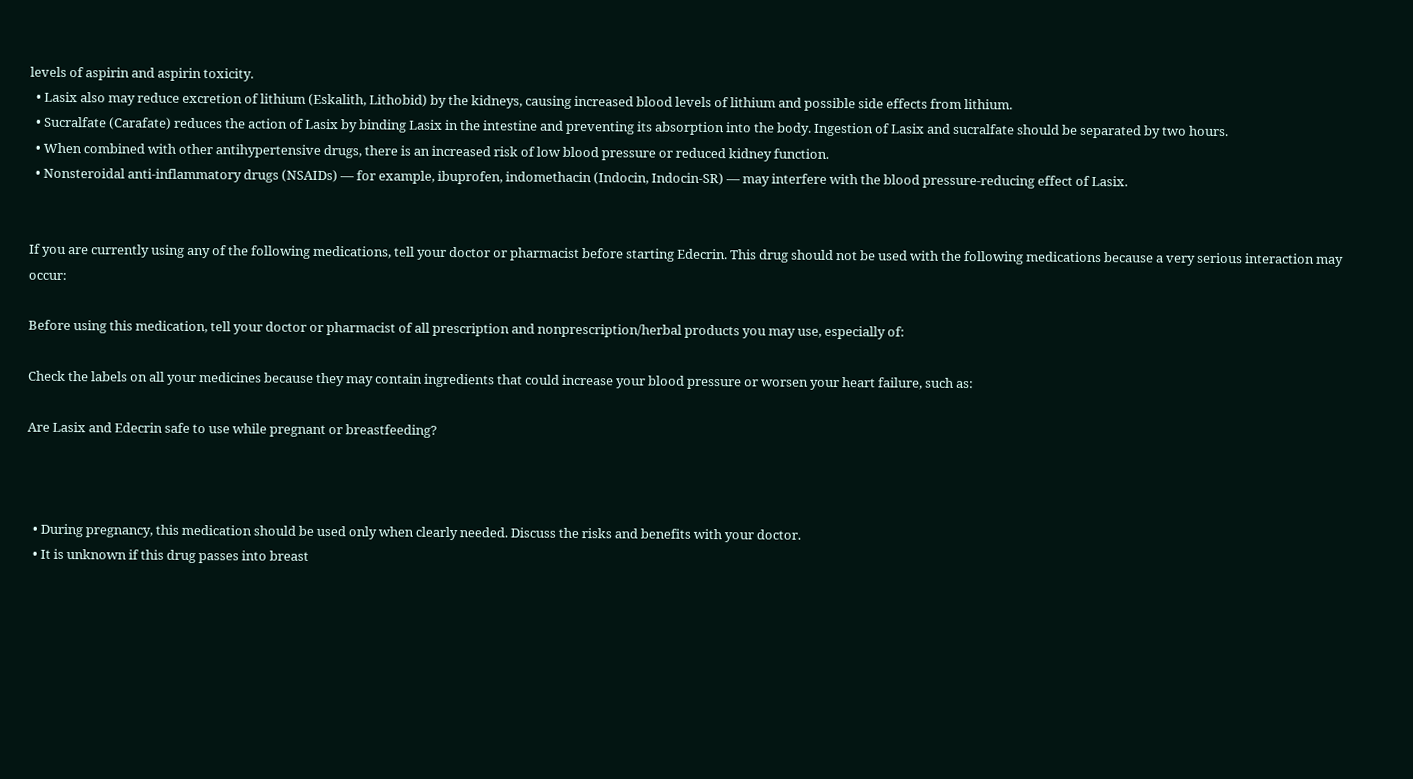levels of aspirin and aspirin toxicity.
  • Lasix also may reduce excretion of lithium (Eskalith, Lithobid) by the kidneys, causing increased blood levels of lithium and possible side effects from lithium.
  • Sucralfate (Carafate) reduces the action of Lasix by binding Lasix in the intestine and preventing its absorption into the body. Ingestion of Lasix and sucralfate should be separated by two hours.
  • When combined with other antihypertensive drugs, there is an increased risk of low blood pressure or reduced kidney function.
  • Nonsteroidal anti-inflammatory drugs (NSAIDs) — for example, ibuprofen, indomethacin (Indocin, Indocin-SR) — may interfere with the blood pressure-reducing effect of Lasix.


If you are currently using any of the following medications, tell your doctor or pharmacist before starting Edecrin. This drug should not be used with the following medications because a very serious interaction may occur:

Before using this medication, tell your doctor or pharmacist of all prescription and nonprescription/herbal products you may use, especially of:

Check the labels on all your medicines because they may contain ingredients that could increase your blood pressure or worsen your heart failure, such as:

Are Lasix and Edecrin safe to use while pregnant or breastfeeding?



  • During pregnancy, this medication should be used only when clearly needed. Discuss the risks and benefits with your doctor.
  • It is unknown if this drug passes into breast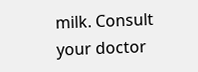milk. Consult your doctor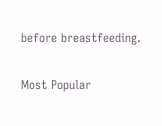before breastfeeding.

Most Popular